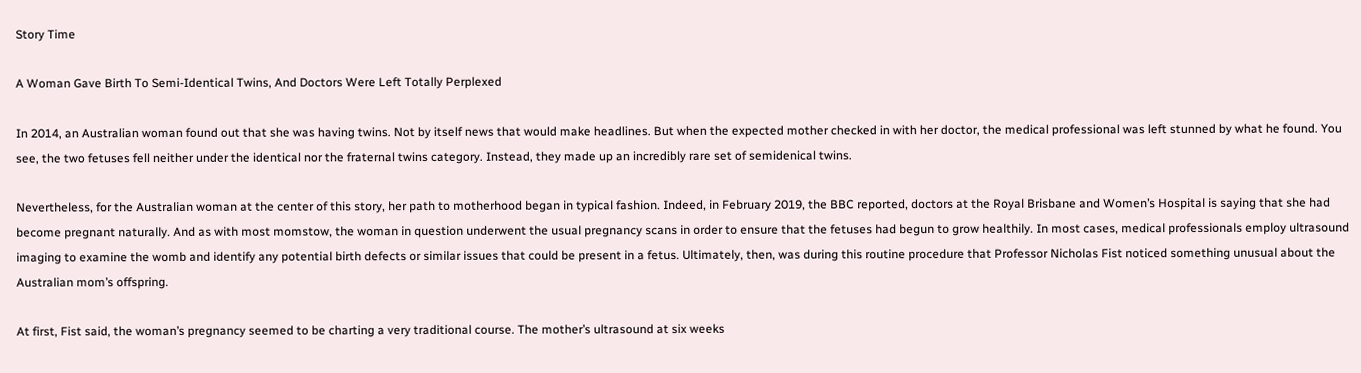Story Time

A Woman Gave Birth To Semi-Identical Twins, And Doctors Were Left Totally Perplexed

In 2014, an Australian woman found out that she was having twins. Not by itself news that would make headlines. But when the expected mother checked in with her doctor, the medical professional was left stunned by what he found. You see, the two fetuses fell neither under the identical nor the fraternal twins category. Instead, they made up an incredibly rare set of semidenical twins.

Nevertheless, for the Australian woman at the center of this story, her path to motherhood began in typical fashion. Indeed, in February 2019, the BBC reported, doctors at the Royal Brisbane and Women’s Hospital is saying that she had become pregnant naturally. And as with most momstow, the woman in question underwent the usual pregnancy scans in order to ensure that the fetuses had begun to grow healthily. In most cases, medical professionals employ ultrasound imaging to examine the womb and identify any potential birth defects or similar issues that could be present in a fetus. Ultimately, then, was during this routine procedure that Professor Nicholas Fist noticed something unusual about the Australian mom’s offspring.

At first, Fist said, the woman’s pregnancy seemed to be charting a very traditional course. The mother’s ultrasound at six weeks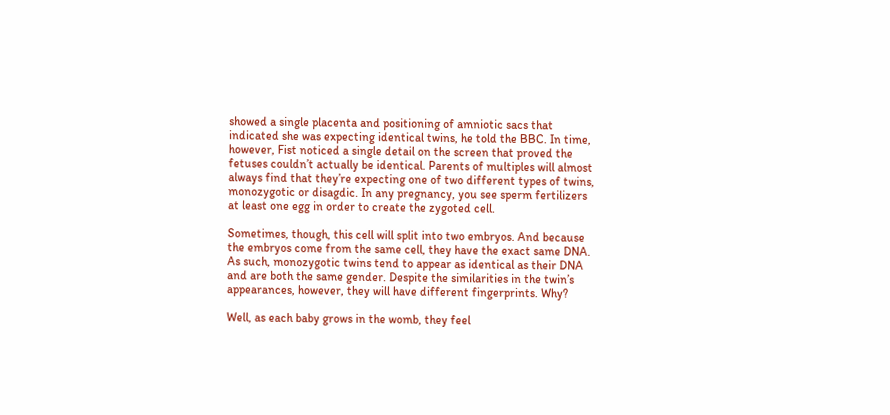showed a single placenta and positioning of amniotic sacs that indicated she was expecting identical twins, he told the BBC. In time, however, Fist noticed a single detail on the screen that proved the fetuses couldn’t actually be identical. Parents of multiples will almost always find that they’re expecting one of two different types of twins, monozygotic or disagdic. In any pregnancy, you see sperm fertilizers at least one egg in order to create the zygoted cell.

Sometimes, though, this cell will split into two embryos. And because the embryos come from the same cell, they have the exact same DNA. As such, monozygotic twins tend to appear as identical as their DNA and are both the same gender. Despite the similarities in the twin’s appearances, however, they will have different fingerprints. Why?

Well, as each baby grows in the womb, they feel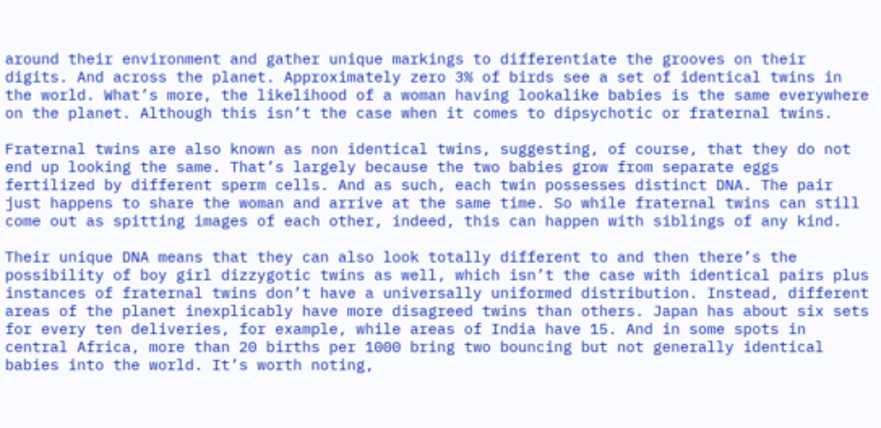around their environment and gather unique markings to differentiate the grooves on their digits. And across the planet. Approximately zero 3% of birds see a set of identical twins in the world. What’s more, the likelihood of a woman having lookalike babies is the same everywhere on the planet. Although this isn’t the case when it comes to dipsychotic or fraternal twins.

Fraternal twins are also known as non identical twins, suggesting, of course, that they do not end up looking the same. That’s largely because the two babies grow from separate eggs fertilized by different sperm cells. And as such, each twin possesses distinct DNA. The pair just happens to share the woman and arrive at the same time. So while fraternal twins can still come out as spitting images of each other, indeed, this can happen with siblings of any kind.

Their unique DNA means that they can also look totally different to and then there’s the possibility of boy girl dizzygotic twins as well, which isn’t the case with identical pairs plus instances of fraternal twins don’t have a universally uniformed distribution. Instead, different areas of the planet inexplicably have more disagreed twins than others. Japan has about six sets for every ten deliveries, for example, while areas of India have 15. And in some spots in central Africa, more than 20 births per 1000 bring two bouncing but not generally identical babies into the world. It’s worth noting,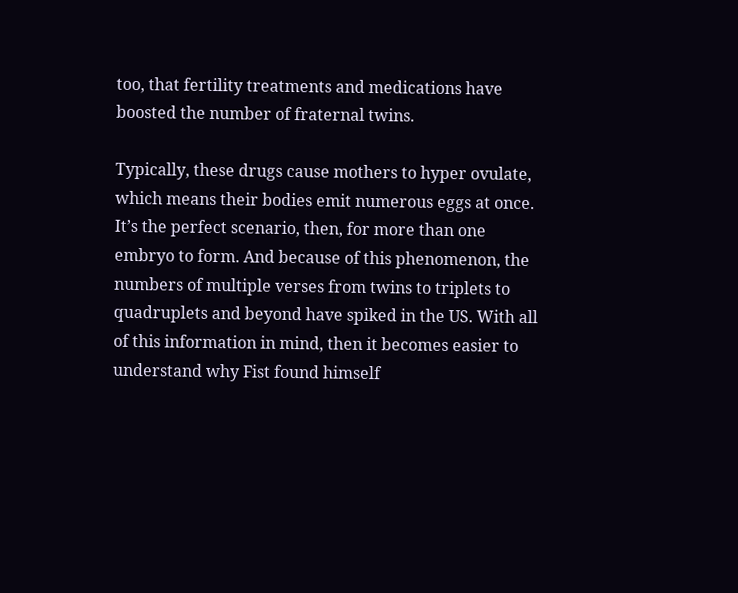too, that fertility treatments and medications have boosted the number of fraternal twins.

Typically, these drugs cause mothers to hyper ovulate, which means their bodies emit numerous eggs at once. It’s the perfect scenario, then, for more than one embryo to form. And because of this phenomenon, the numbers of multiple verses from twins to triplets to quadruplets and beyond have spiked in the US. With all of this information in mind, then it becomes easier to understand why Fist found himself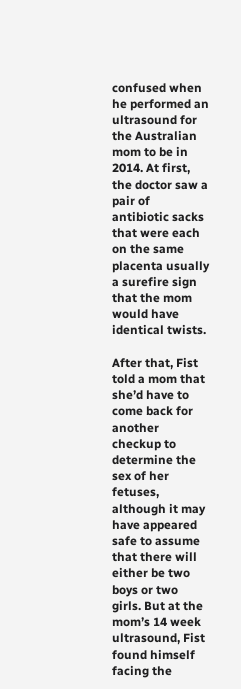confused when he performed an ultrasound for the Australian mom to be in 2014. At first, the doctor saw a pair of antibiotic sacks that were each on the same placenta usually a surefire sign that the mom would have identical twists.

After that, Fist told a mom that she’d have to come back for another checkup to determine the sex of her fetuses, although it may have appeared safe to assume that there will either be two boys or two girls. But at the mom’s 14 week ultrasound, Fist found himself facing the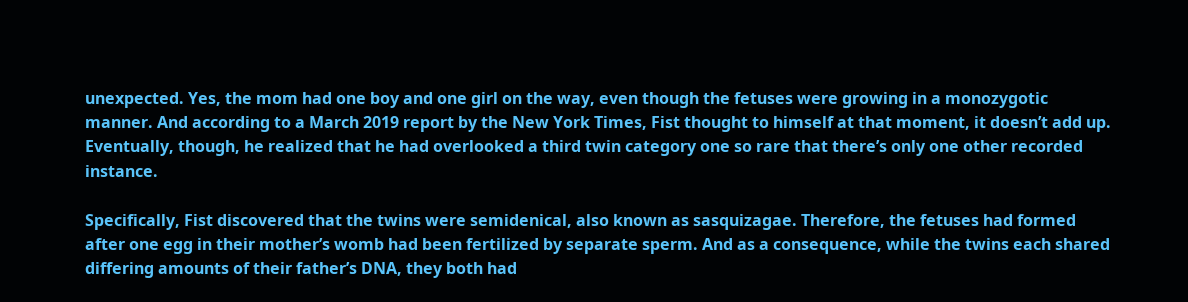unexpected. Yes, the mom had one boy and one girl on the way, even though the fetuses were growing in a monozygotic manner. And according to a March 2019 report by the New York Times, Fist thought to himself at that moment, it doesn’t add up. Eventually, though, he realized that he had overlooked a third twin category one so rare that there’s only one other recorded instance.

Specifically, Fist discovered that the twins were semidenical, also known as sasquizagae. Therefore, the fetuses had formed after one egg in their mother’s womb had been fertilized by separate sperm. And as a consequence, while the twins each shared differing amounts of their father’s DNA, they both had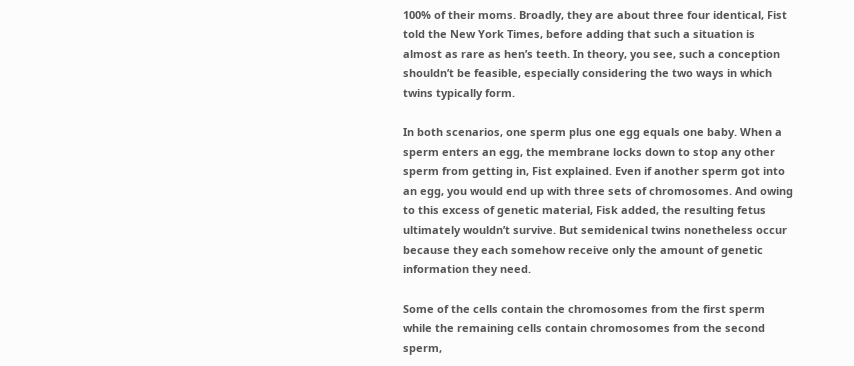100% of their moms. Broadly, they are about three four identical, Fist told the New York Times, before adding that such a situation is almost as rare as hen’s teeth. In theory, you see, such a conception shouldn’t be feasible, especially considering the two ways in which twins typically form.

In both scenarios, one sperm plus one egg equals one baby. When a sperm enters an egg, the membrane locks down to stop any other sperm from getting in, Fist explained. Even if another sperm got into an egg, you would end up with three sets of chromosomes. And owing to this excess of genetic material, Fisk added, the resulting fetus ultimately wouldn’t survive. But semidenical twins nonetheless occur because they each somehow receive only the amount of genetic information they need.

Some of the cells contain the chromosomes from the first sperm while the remaining cells contain chromosomes from the second sperm,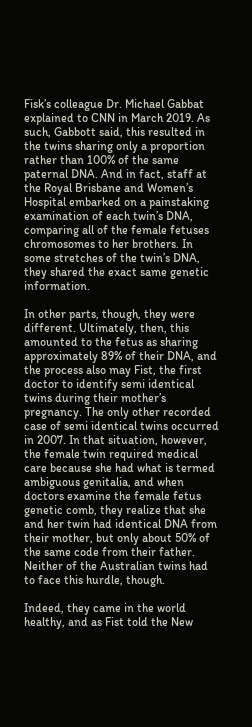Fisk’s colleague Dr. Michael Gabbat explained to CNN in March 2019. As such, Gabbott said, this resulted in the twins sharing only a proportion rather than 100% of the same paternal DNA. And in fact, staff at the Royal Brisbane and Women’s Hospital embarked on a painstaking examination of each twin’s DNA, comparing all of the female fetuses chromosomes to her brothers. In some stretches of the twin’s DNA, they shared the exact same genetic information.

In other parts, though, they were different. Ultimately, then, this amounted to the fetus as sharing approximately 89% of their DNA, and the process also may Fist, the first doctor to identify semi identical twins during their mother’s pregnancy. The only other recorded case of semi identical twins occurred in 2007. In that situation, however, the female twin required medical care because she had what is termed ambiguous genitalia, and when doctors examine the female fetus genetic comb, they realize that she and her twin had identical DNA from their mother, but only about 50% of the same code from their father. Neither of the Australian twins had to face this hurdle, though.

Indeed, they came in the world healthy, and as Fist told the New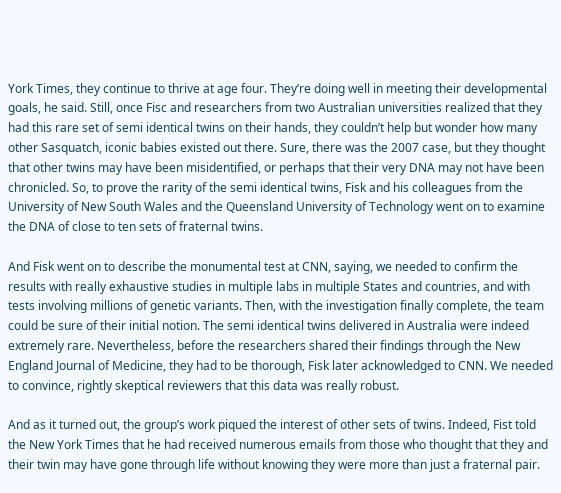York Times, they continue to thrive at age four. They’re doing well in meeting their developmental goals, he said. Still, once Fisc and researchers from two Australian universities realized that they had this rare set of semi identical twins on their hands, they couldn’t help but wonder how many other Sasquatch, iconic babies existed out there. Sure, there was the 2007 case, but they thought that other twins may have been misidentified, or perhaps that their very DNA may not have been chronicled. So, to prove the rarity of the semi identical twins, Fisk and his colleagues from the University of New South Wales and the Queensland University of Technology went on to examine the DNA of close to ten sets of fraternal twins.

And Fisk went on to describe the monumental test at CNN, saying, we needed to confirm the results with really exhaustive studies in multiple labs in multiple States and countries, and with tests involving millions of genetic variants. Then, with the investigation finally complete, the team could be sure of their initial notion. The semi identical twins delivered in Australia were indeed extremely rare. Nevertheless, before the researchers shared their findings through the New England Journal of Medicine, they had to be thorough, Fisk later acknowledged to CNN. We needed to convince, rightly skeptical reviewers that this data was really robust.

And as it turned out, the group’s work piqued the interest of other sets of twins. Indeed, Fist told the New York Times that he had received numerous emails from those who thought that they and their twin may have gone through life without knowing they were more than just a fraternal pair.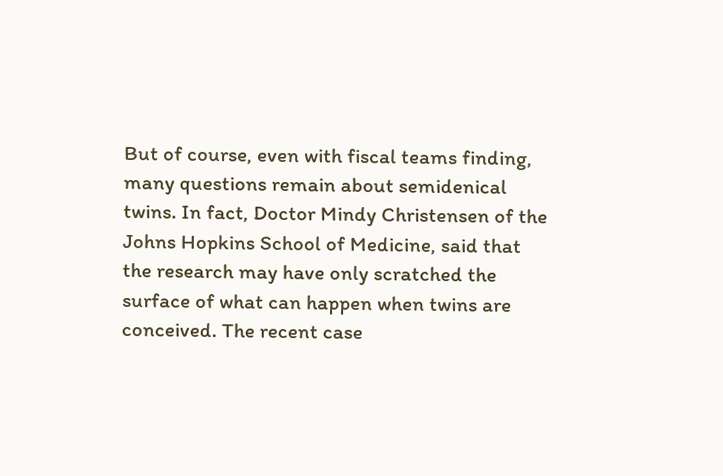But of course, even with fiscal teams finding, many questions remain about semidenical twins. In fact, Doctor Mindy Christensen of the Johns Hopkins School of Medicine, said that the research may have only scratched the surface of what can happen when twins are conceived. The recent case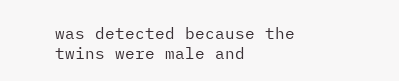was detected because the twins were male and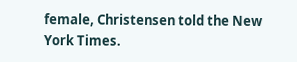female, Christensen told the New York Times.